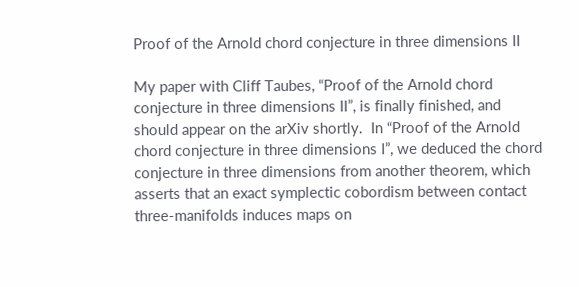Proof of the Arnold chord conjecture in three dimensions II

My paper with Cliff Taubes, “Proof of the Arnold chord conjecture in three dimensions II”, is finally finished, and should appear on the arXiv shortly.  In “Proof of the Arnold chord conjecture in three dimensions I”, we deduced the chord conjecture in three dimensions from another theorem, which asserts that an exact symplectic cobordism between contact three-manifolds induces maps on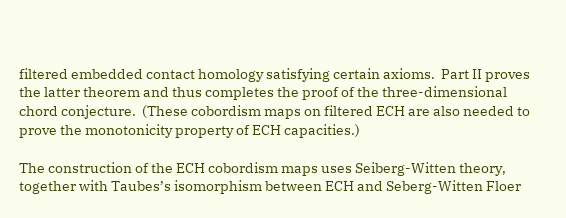filtered embedded contact homology satisfying certain axioms.  Part II proves the latter theorem and thus completes the proof of the three-dimensional chord conjecture.  (These cobordism maps on filtered ECH are also needed to prove the monotonicity property of ECH capacities.)

The construction of the ECH cobordism maps uses Seiberg-Witten theory, together with Taubes’s isomorphism between ECH and Seberg-Witten Floer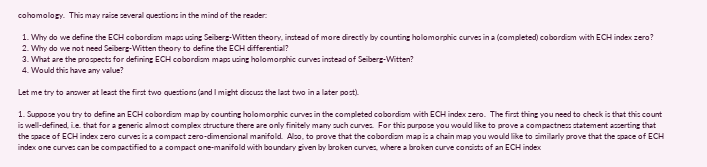cohomology.  This may raise several questions in the mind of the reader:

  1. Why do we define the ECH cobordism maps using Seiberg-Witten theory, instead of more directly by counting holomorphic curves in a (completed) cobordism with ECH index zero?
  2. Why do we not need Seiberg-Witten theory to define the ECH differential?
  3. What are the prospects for defining ECH cobordism maps using holomorphic curves instead of Seiberg-Witten?
  4. Would this have any value?

Let me try to answer at least the first two questions (and I might discuss the last two in a later post).

1. Suppose you try to define an ECH cobordism map by counting holomorphic curves in the completed cobordism with ECH index zero.  The first thing you need to check is that this count is well-defined, i.e. that for a generic almost complex structure there are only finitely many such curves.  For this purpose you would like to prove a compactness statement asserting that the space of ECH index zero curves is a compact zero-dimensional manifold.  Also, to prove that the cobordism map is a chain map you would like to similarly prove that the space of ECH index one curves can be compactified to a compact one-manifold with boundary given by broken curves, where a broken curve consists of an ECH index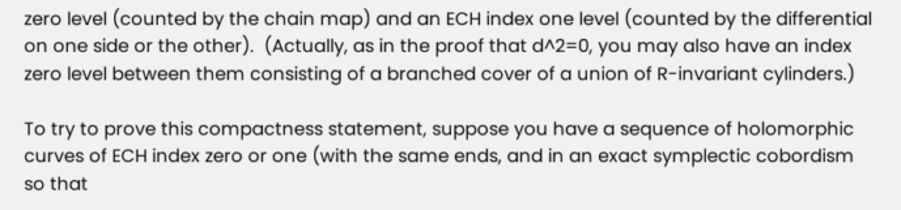zero level (counted by the chain map) and an ECH index one level (counted by the differential on one side or the other).  (Actually, as in the proof that d^2=0, you may also have an index zero level between them consisting of a branched cover of a union of R-invariant cylinders.)

To try to prove this compactness statement, suppose you have a sequence of holomorphic curves of ECH index zero or one (with the same ends, and in an exact symplectic cobordism so that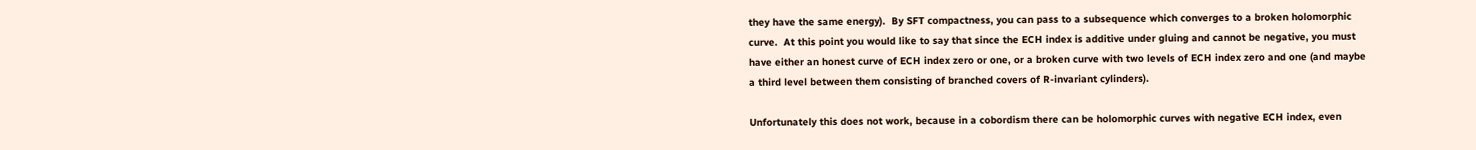they have the same energy).  By SFT compactness, you can pass to a subsequence which converges to a broken holomorphic curve.  At this point you would like to say that since the ECH index is additive under gluing and cannot be negative, you must have either an honest curve of ECH index zero or one, or a broken curve with two levels of ECH index zero and one (and maybe a third level between them consisting of branched covers of R-invariant cylinders).

Unfortunately this does not work, because in a cobordism there can be holomorphic curves with negative ECH index, even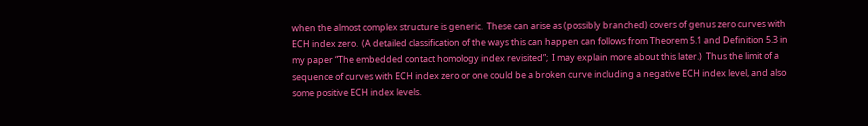when the almost complex structure is generic.  These can arise as (possibly branched) covers of genus zero curves with ECH index zero.  (A detailed classification of the ways this can happen can follows from Theorem 5.1 and Definition 5.3 in my paper “The embedded contact homology index revisited”;  I may explain more about this later.)  Thus the limit of a sequence of curves with ECH index zero or one could be a broken curve including a negative ECH index level, and also some positive ECH index levels.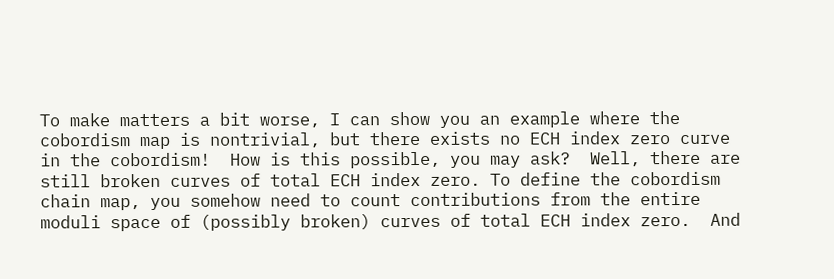To make matters a bit worse, I can show you an example where the cobordism map is nontrivial, but there exists no ECH index zero curve in the cobordism!  How is this possible, you may ask?  Well, there are still broken curves of total ECH index zero. To define the cobordism chain map, you somehow need to count contributions from the entire moduli space of (possibly broken) curves of total ECH index zero.  And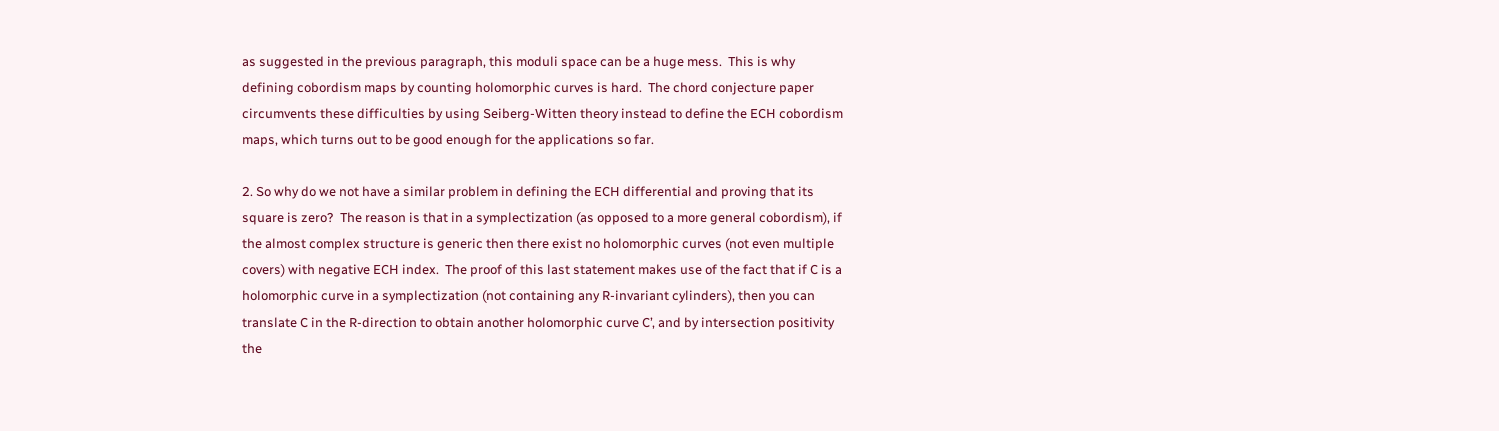as suggested in the previous paragraph, this moduli space can be a huge mess.  This is why defining cobordism maps by counting holomorphic curves is hard.  The chord conjecture paper circumvents these difficulties by using Seiberg-Witten theory instead to define the ECH cobordism maps, which turns out to be good enough for the applications so far.

2. So why do we not have a similar problem in defining the ECH differential and proving that its square is zero?  The reason is that in a symplectization (as opposed to a more general cobordism), if the almost complex structure is generic then there exist no holomorphic curves (not even multiple covers) with negative ECH index.  The proof of this last statement makes use of the fact that if C is a holomorphic curve in a symplectization (not containing any R-invariant cylinders), then you can translate C in the R-direction to obtain another holomorphic curve C’, and by intersection positivity the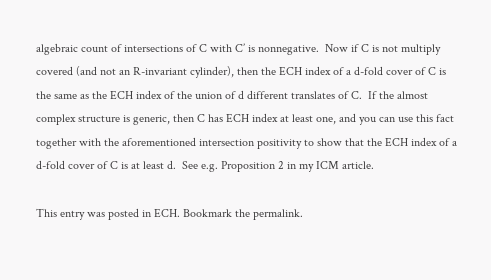algebraic count of intersections of C with C’ is nonnegative.  Now if C is not multiply covered (and not an R-invariant cylinder), then the ECH index of a d-fold cover of C is the same as the ECH index of the union of d different translates of C.  If the almost complex structure is generic, then C has ECH index at least one, and you can use this fact together with the aforementioned intersection positivity to show that the ECH index of a d-fold cover of C is at least d.  See e.g. Proposition 2 in my ICM article.

This entry was posted in ECH. Bookmark the permalink.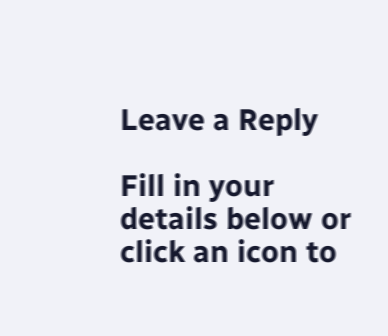Leave a Reply

Fill in your details below or click an icon to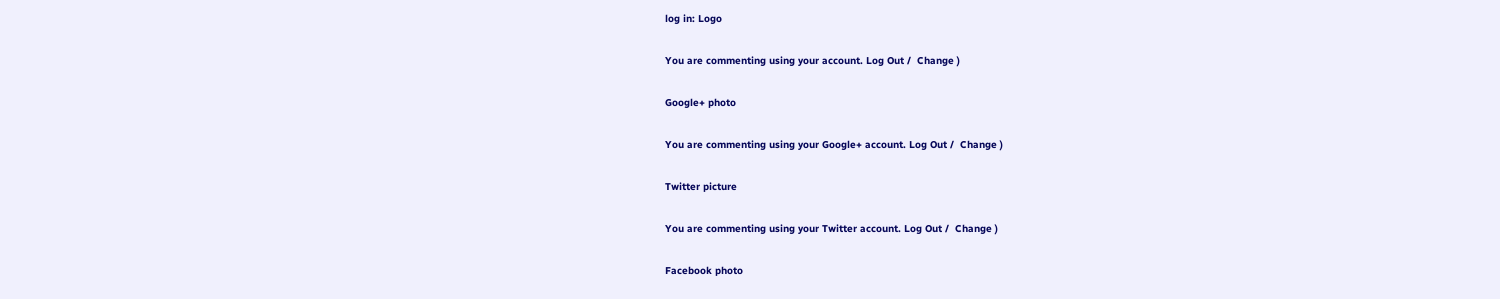log in: Logo

You are commenting using your account. Log Out /  Change )

Google+ photo

You are commenting using your Google+ account. Log Out /  Change )

Twitter picture

You are commenting using your Twitter account. Log Out /  Change )

Facebook photo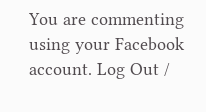You are commenting using your Facebook account. Log Out /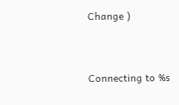Change )


Connecting to %s